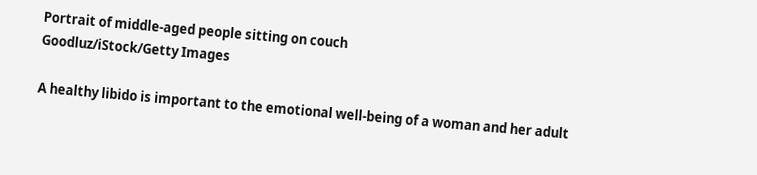Portrait of middle-aged people sitting on couch
Goodluz/iStock/Getty Images

A healthy libido is important to the emotional well-being of a woman and her adult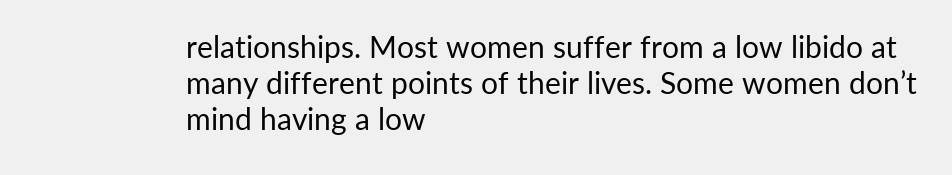relationships. Most women suffer from a low libido at many different points of their lives. Some women don’t mind having a low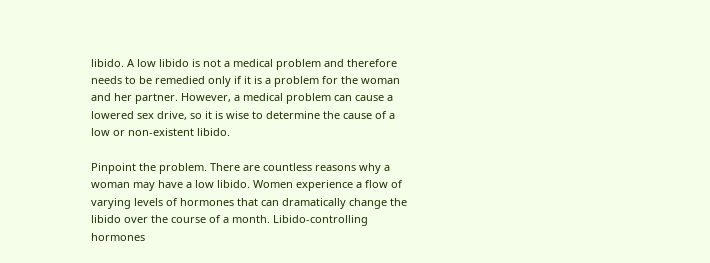libido. A low libido is not a medical problem and therefore needs to be remedied only if it is a problem for the woman and her partner. However, a medical problem can cause a lowered sex drive, so it is wise to determine the cause of a low or non-existent libido.

Pinpoint the problem. There are countless reasons why a woman may have a low libido. Women experience a flow of varying levels of hormones that can dramatically change the libido over the course of a month. Libido-controlling hormones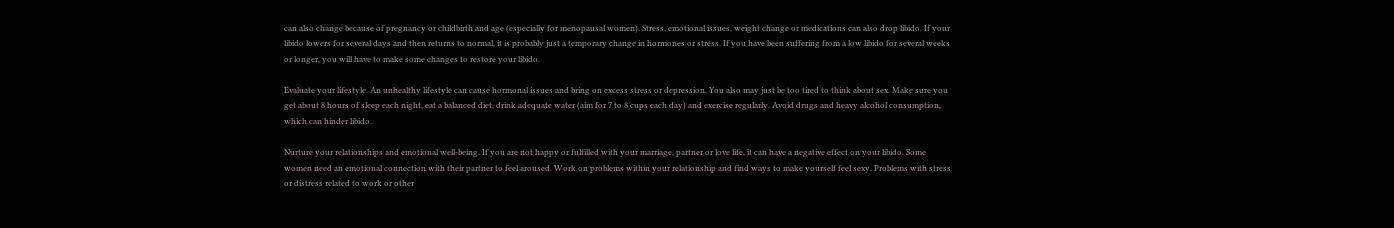can also change because of pregnancy or childbirth and age (especially for menopausal women). Stress, emotional issues, weight change or medications can also drop libido. If your libido lowers for several days and then returns to normal, it is probably just a temporary change in hormones or stress. If you have been suffering from a low libido for several weeks or longer, you will have to make some changes to restore your libido.

Evaluate your lifestyle. An unhealthy lifestyle can cause hormonal issues and bring on excess stress or depression. You also may just be too tired to think about sex. Make sure you get about 8 hours of sleep each night, eat a balanced diet, drink adequate water (aim for 7 to 8 cups each day) and exercise regularly. Avoid drugs and heavy alcohol consumption, which can hinder libido.

Nurture your relationships and emotional well-being. If you are not happy or fulfilled with your marriage, partner or love life, it can have a negative effect on your libido. Some women need an emotional connection with their partner to feel aroused. Work on problems within your relationship and find ways to make yourself feel sexy. Problems with stress or distress related to work or other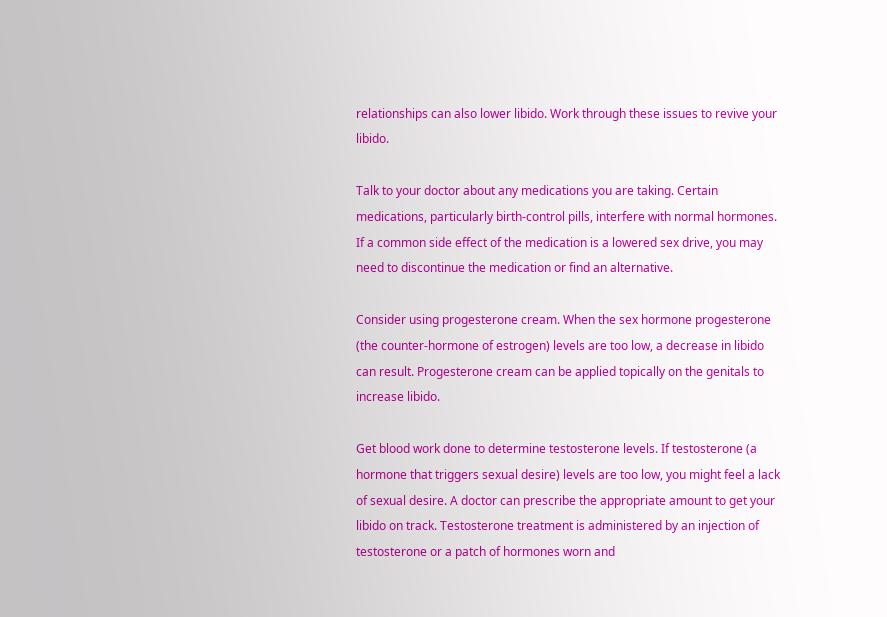relationships can also lower libido. Work through these issues to revive your libido.

Talk to your doctor about any medications you are taking. Certain medications, particularly birth-control pills, interfere with normal hormones. If a common side effect of the medication is a lowered sex drive, you may need to discontinue the medication or find an alternative.

Consider using progesterone cream. When the sex hormone progesterone (the counter-hormone of estrogen) levels are too low, a decrease in libido can result. Progesterone cream can be applied topically on the genitals to increase libido.

Get blood work done to determine testosterone levels. If testosterone (a hormone that triggers sexual desire) levels are too low, you might feel a lack of sexual desire. A doctor can prescribe the appropriate amount to get your libido on track. Testosterone treatment is administered by an injection of testosterone or a patch of hormones worn and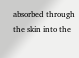absorbed through the skin into the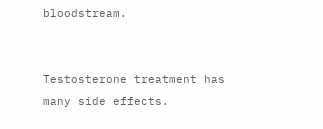bloodstream.


Testosterone treatment has many side effects.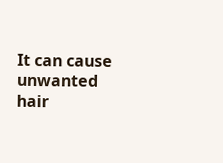It can cause unwanted hair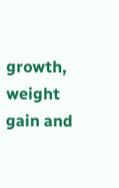growth, weight gain and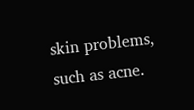skin problems, such as acne.